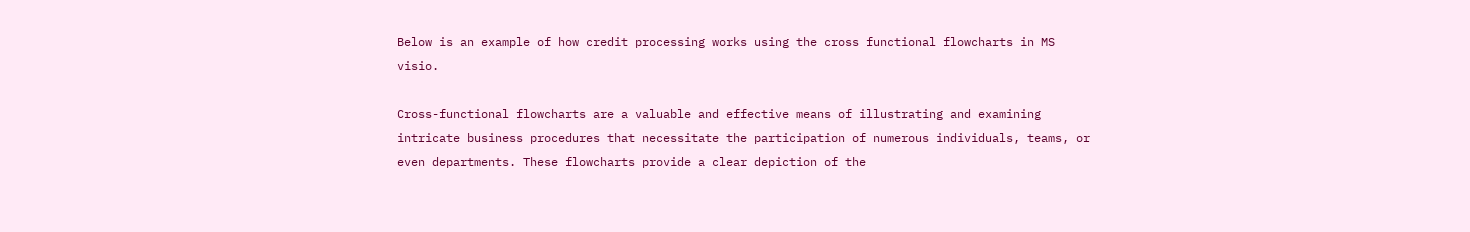Below is an example of how credit processing works using the cross functional flowcharts in MS visio.

Cross-functional flowcharts are a valuable and effective means of illustrating and examining intricate business procedures that necessitate the participation of numerous individuals, teams, or even departments. These flowcharts provide a clear depiction of the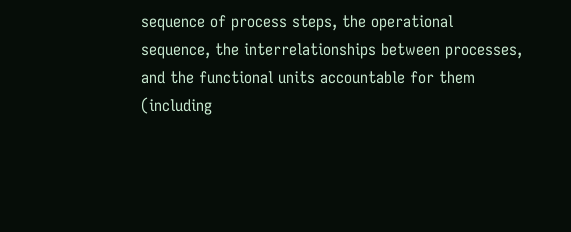sequence of process steps, the operational sequence, the interrelationships between processes, and the functional units accountable for them (including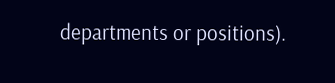departments or positions).